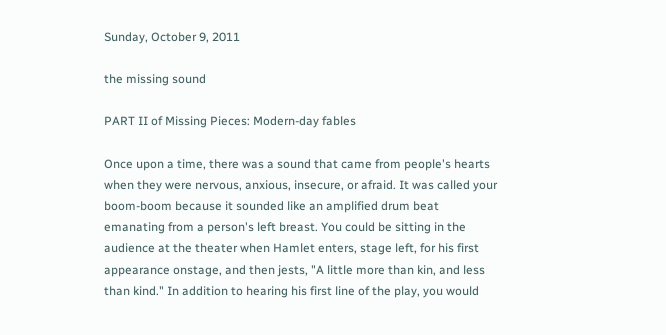Sunday, October 9, 2011

the missing sound

PART II of Missing Pieces: Modern-day fables

Once upon a time, there was a sound that came from people's hearts when they were nervous, anxious, insecure, or afraid. It was called your boom-boom because it sounded like an amplified drum beat emanating from a person's left breast. You could be sitting in the audience at the theater when Hamlet enters, stage left, for his first appearance onstage, and then jests, "A little more than kin, and less than kind." In addition to hearing his first line of the play, you would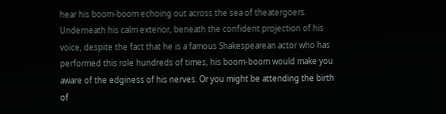hear his boom-boom echoing out across the sea of theatergoers. Underneath his calm exterior, beneath the confident projection of his voice, despite the fact that he is a famous Shakespearean actor who has performed this role hundreds of times, his boom-boom would make you aware of the edginess of his nerves. Or you might be attending the birth of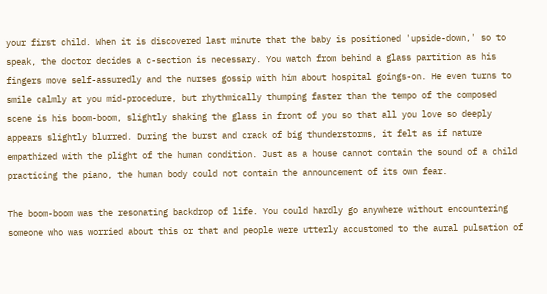your first child. When it is discovered last minute that the baby is positioned 'upside-down,' so to speak, the doctor decides a c-section is necessary. You watch from behind a glass partition as his fingers move self-assuredly and the nurses gossip with him about hospital goings-on. He even turns to smile calmly at you mid-procedure, but rhythmically thumping faster than the tempo of the composed scene is his boom-boom, slightly shaking the glass in front of you so that all you love so deeply appears slightly blurred. During the burst and crack of big thunderstorms, it felt as if nature empathized with the plight of the human condition. Just as a house cannot contain the sound of a child practicing the piano, the human body could not contain the announcement of its own fear.

The boom-boom was the resonating backdrop of life. You could hardly go anywhere without encountering someone who was worried about this or that and people were utterly accustomed to the aural pulsation of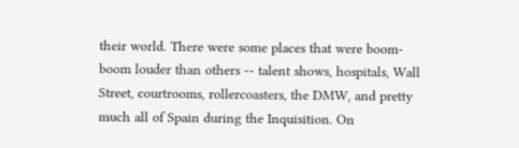their world. There were some places that were boom-boom louder than others -- talent shows, hospitals, Wall Street, courtrooms, rollercoasters, the DMW, and pretty much all of Spain during the Inquisition. On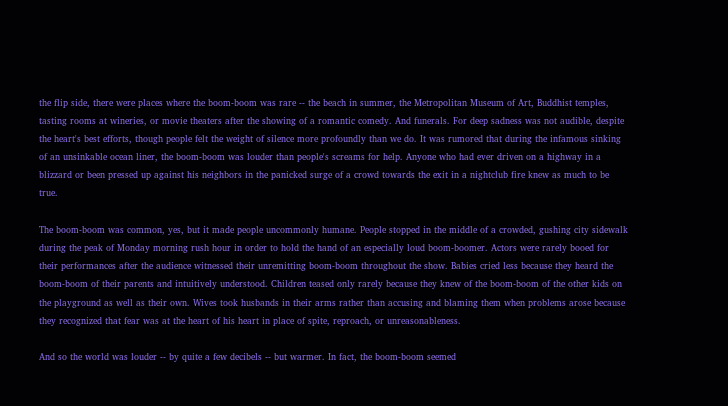the flip side, there were places where the boom-boom was rare -- the beach in summer, the Metropolitan Museum of Art, Buddhist temples, tasting rooms at wineries, or movie theaters after the showing of a romantic comedy. And funerals. For deep sadness was not audible, despite the heart's best efforts, though people felt the weight of silence more profoundly than we do. It was rumored that during the infamous sinking of an unsinkable ocean liner, the boom-boom was louder than people's screams for help. Anyone who had ever driven on a highway in a blizzard or been pressed up against his neighbors in the panicked surge of a crowd towards the exit in a nightclub fire knew as much to be true.

The boom-boom was common, yes, but it made people uncommonly humane. People stopped in the middle of a crowded, gushing city sidewalk during the peak of Monday morning rush hour in order to hold the hand of an especially loud boom-boomer. Actors were rarely booed for their performances after the audience witnessed their unremitting boom-boom throughout the show. Babies cried less because they heard the boom-boom of their parents and intuitively understood. Children teased only rarely because they knew of the boom-boom of the other kids on the playground as well as their own. Wives took husbands in their arms rather than accusing and blaming them when problems arose because they recognized that fear was at the heart of his heart in place of spite, reproach, or unreasonableness.

And so the world was louder -- by quite a few decibels -- but warmer. In fact, the boom-boom seemed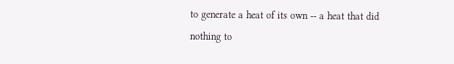to generate a heat of its own -- a heat that did nothing to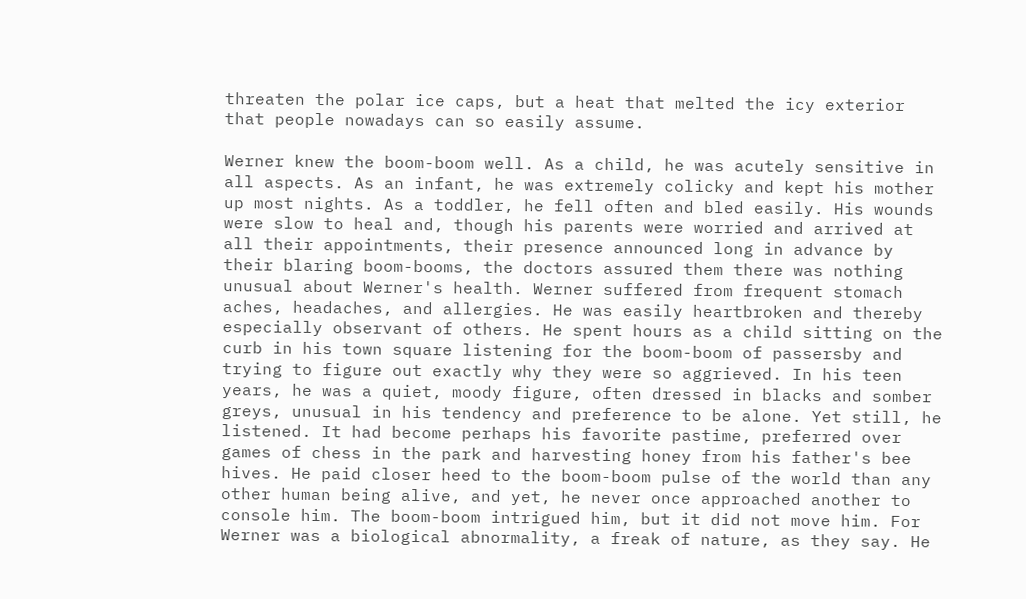threaten the polar ice caps, but a heat that melted the icy exterior that people nowadays can so easily assume.

Werner knew the boom-boom well. As a child, he was acutely sensitive in all aspects. As an infant, he was extremely colicky and kept his mother up most nights. As a toddler, he fell often and bled easily. His wounds were slow to heal and, though his parents were worried and arrived at all their appointments, their presence announced long in advance by their blaring boom-booms, the doctors assured them there was nothing unusual about Werner's health. Werner suffered from frequent stomach aches, headaches, and allergies. He was easily heartbroken and thereby especially observant of others. He spent hours as a child sitting on the curb in his town square listening for the boom-boom of passersby and trying to figure out exactly why they were so aggrieved. In his teen years, he was a quiet, moody figure, often dressed in blacks and somber greys, unusual in his tendency and preference to be alone. Yet still, he listened. It had become perhaps his favorite pastime, preferred over games of chess in the park and harvesting honey from his father's bee hives. He paid closer heed to the boom-boom pulse of the world than any other human being alive, and yet, he never once approached another to console him. The boom-boom intrigued him, but it did not move him. For Werner was a biological abnormality, a freak of nature, as they say. He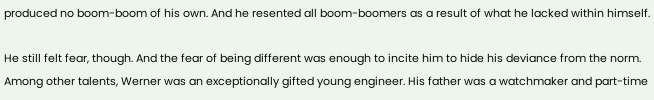produced no boom-boom of his own. And he resented all boom-boomers as a result of what he lacked within himself.

He still felt fear, though. And the fear of being different was enough to incite him to hide his deviance from the norm. Among other talents, Werner was an exceptionally gifted young engineer. His father was a watchmaker and part-time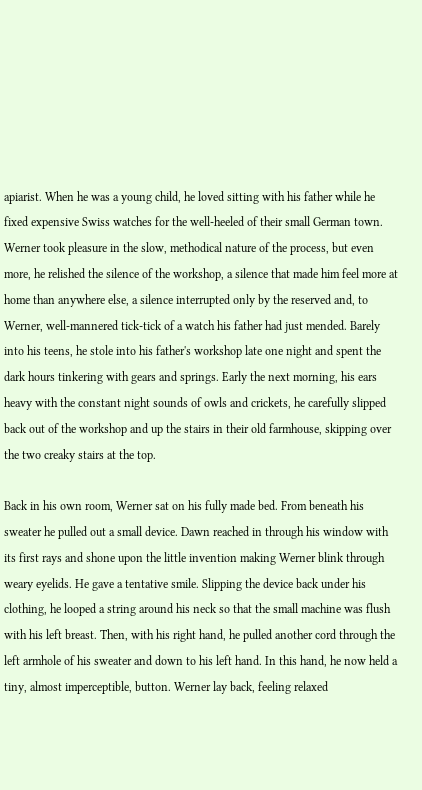apiarist. When he was a young child, he loved sitting with his father while he fixed expensive Swiss watches for the well-heeled of their small German town. Werner took pleasure in the slow, methodical nature of the process, but even more, he relished the silence of the workshop, a silence that made him feel more at home than anywhere else, a silence interrupted only by the reserved and, to Werner, well-mannered tick-tick of a watch his father had just mended. Barely into his teens, he stole into his father's workshop late one night and spent the dark hours tinkering with gears and springs. Early the next morning, his ears heavy with the constant night sounds of owls and crickets, he carefully slipped back out of the workshop and up the stairs in their old farmhouse, skipping over the two creaky stairs at the top.

Back in his own room, Werner sat on his fully made bed. From beneath his sweater he pulled out a small device. Dawn reached in through his window with its first rays and shone upon the little invention making Werner blink through weary eyelids. He gave a tentative smile. Slipping the device back under his clothing, he looped a string around his neck so that the small machine was flush with his left breast. Then, with his right hand, he pulled another cord through the left armhole of his sweater and down to his left hand. In this hand, he now held a tiny, almost imperceptible, button. Werner lay back, feeling relaxed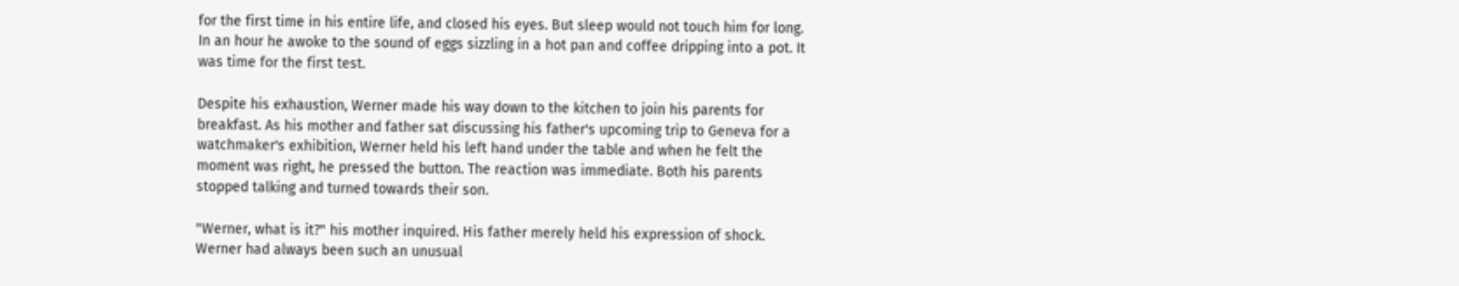for the first time in his entire life, and closed his eyes. But sleep would not touch him for long. In an hour he awoke to the sound of eggs sizzling in a hot pan and coffee dripping into a pot. It was time for the first test.

Despite his exhaustion, Werner made his way down to the kitchen to join his parents for breakfast. As his mother and father sat discussing his father's upcoming trip to Geneva for a watchmaker's exhibition, Werner held his left hand under the table and when he felt the moment was right, he pressed the button. The reaction was immediate. Both his parents stopped talking and turned towards their son.

"Werner, what is it?" his mother inquired. His father merely held his expression of shock. Werner had always been such an unusual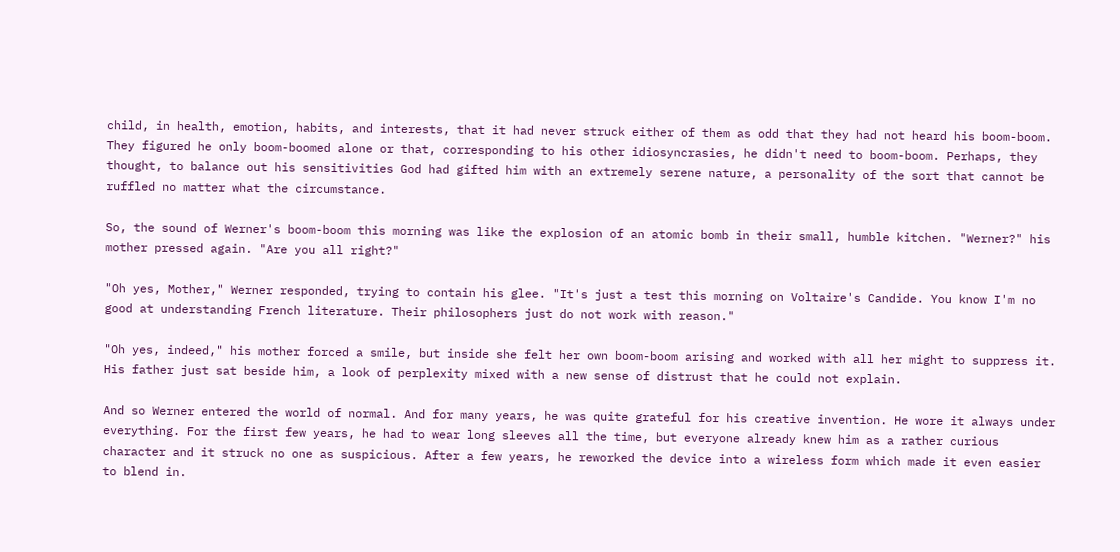child, in health, emotion, habits, and interests, that it had never struck either of them as odd that they had not heard his boom-boom. They figured he only boom-boomed alone or that, corresponding to his other idiosyncrasies, he didn't need to boom-boom. Perhaps, they thought, to balance out his sensitivities God had gifted him with an extremely serene nature, a personality of the sort that cannot be ruffled no matter what the circumstance.

So, the sound of Werner's boom-boom this morning was like the explosion of an atomic bomb in their small, humble kitchen. "Werner?" his mother pressed again. "Are you all right?"

"Oh yes, Mother," Werner responded, trying to contain his glee. "It's just a test this morning on Voltaire's Candide. You know I'm no good at understanding French literature. Their philosophers just do not work with reason."

"Oh yes, indeed," his mother forced a smile, but inside she felt her own boom-boom arising and worked with all her might to suppress it. His father just sat beside him, a look of perplexity mixed with a new sense of distrust that he could not explain.

And so Werner entered the world of normal. And for many years, he was quite grateful for his creative invention. He wore it always under everything. For the first few years, he had to wear long sleeves all the time, but everyone already knew him as a rather curious character and it struck no one as suspicious. After a few years, he reworked the device into a wireless form which made it even easier to blend in.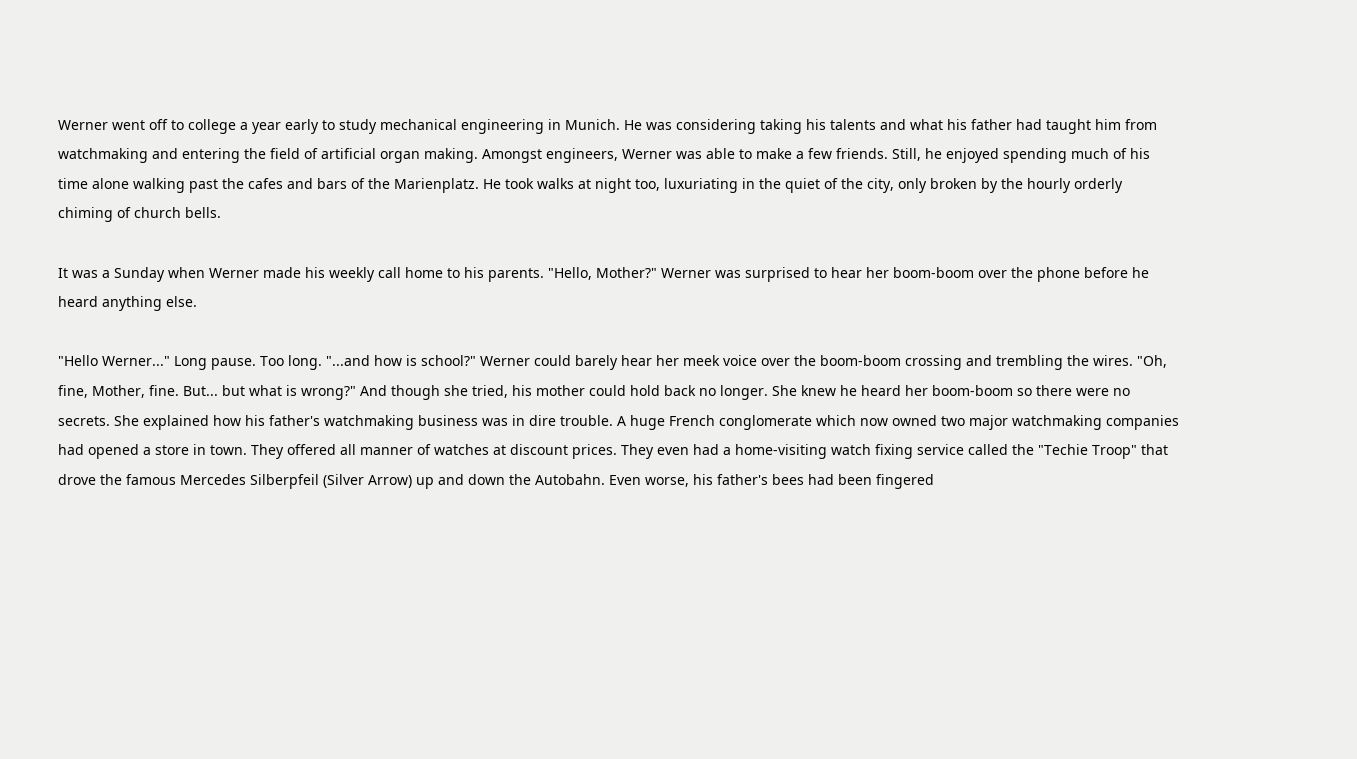Werner went off to college a year early to study mechanical engineering in Munich. He was considering taking his talents and what his father had taught him from watchmaking and entering the field of artificial organ making. Amongst engineers, Werner was able to make a few friends. Still, he enjoyed spending much of his time alone walking past the cafes and bars of the Marienplatz. He took walks at night too, luxuriating in the quiet of the city, only broken by the hourly orderly chiming of church bells.

It was a Sunday when Werner made his weekly call home to his parents. "Hello, Mother?" Werner was surprised to hear her boom-boom over the phone before he heard anything else.

"Hello Werner..." Long pause. Too long. "...and how is school?" Werner could barely hear her meek voice over the boom-boom crossing and trembling the wires. "Oh, fine, Mother, fine. But... but what is wrong?" And though she tried, his mother could hold back no longer. She knew he heard her boom-boom so there were no secrets. She explained how his father's watchmaking business was in dire trouble. A huge French conglomerate which now owned two major watchmaking companies had opened a store in town. They offered all manner of watches at discount prices. They even had a home-visiting watch fixing service called the "Techie Troop" that drove the famous Mercedes Silberpfeil (Silver Arrow) up and down the Autobahn. Even worse, his father's bees had been fingered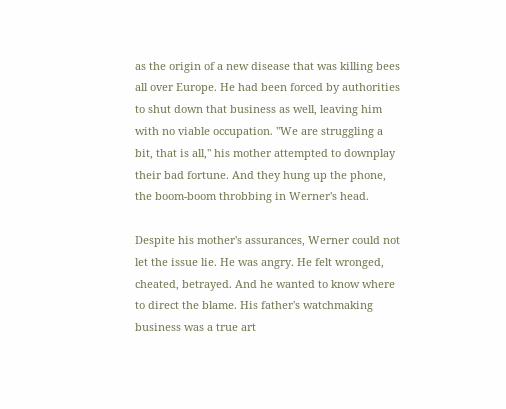as the origin of a new disease that was killing bees all over Europe. He had been forced by authorities to shut down that business as well, leaving him with no viable occupation. "We are struggling a bit, that is all," his mother attempted to downplay their bad fortune. And they hung up the phone, the boom-boom throbbing in Werner's head.

Despite his mother's assurances, Werner could not let the issue lie. He was angry. He felt wronged, cheated, betrayed. And he wanted to know where to direct the blame. His father's watchmaking business was a true art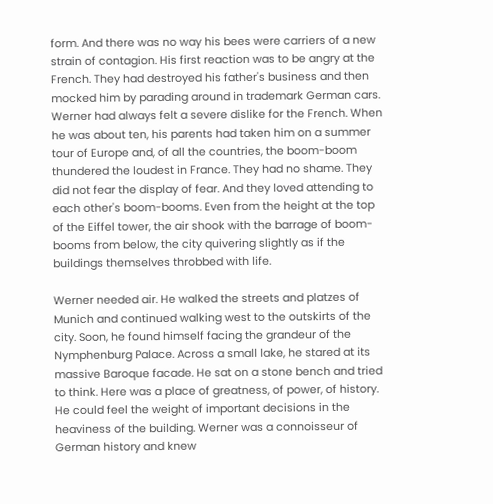form. And there was no way his bees were carriers of a new strain of contagion. His first reaction was to be angry at the French. They had destroyed his father's business and then mocked him by parading around in trademark German cars. Werner had always felt a severe dislike for the French. When he was about ten, his parents had taken him on a summer tour of Europe and, of all the countries, the boom-boom thundered the loudest in France. They had no shame. They did not fear the display of fear. And they loved attending to each other's boom-booms. Even from the height at the top of the Eiffel tower, the air shook with the barrage of boom-booms from below, the city quivering slightly as if the buildings themselves throbbed with life.

Werner needed air. He walked the streets and platzes of Munich and continued walking west to the outskirts of the city. Soon, he found himself facing the grandeur of the Nymphenburg Palace. Across a small lake, he stared at its massive Baroque facade. He sat on a stone bench and tried to think. Here was a place of greatness, of power, of history. He could feel the weight of important decisions in the heaviness of the building. Werner was a connoisseur of German history and knew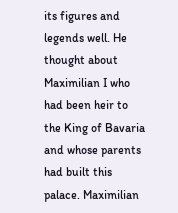its figures and legends well. He thought about Maximilian I who had been heir to the King of Bavaria and whose parents had built this palace. Maximilian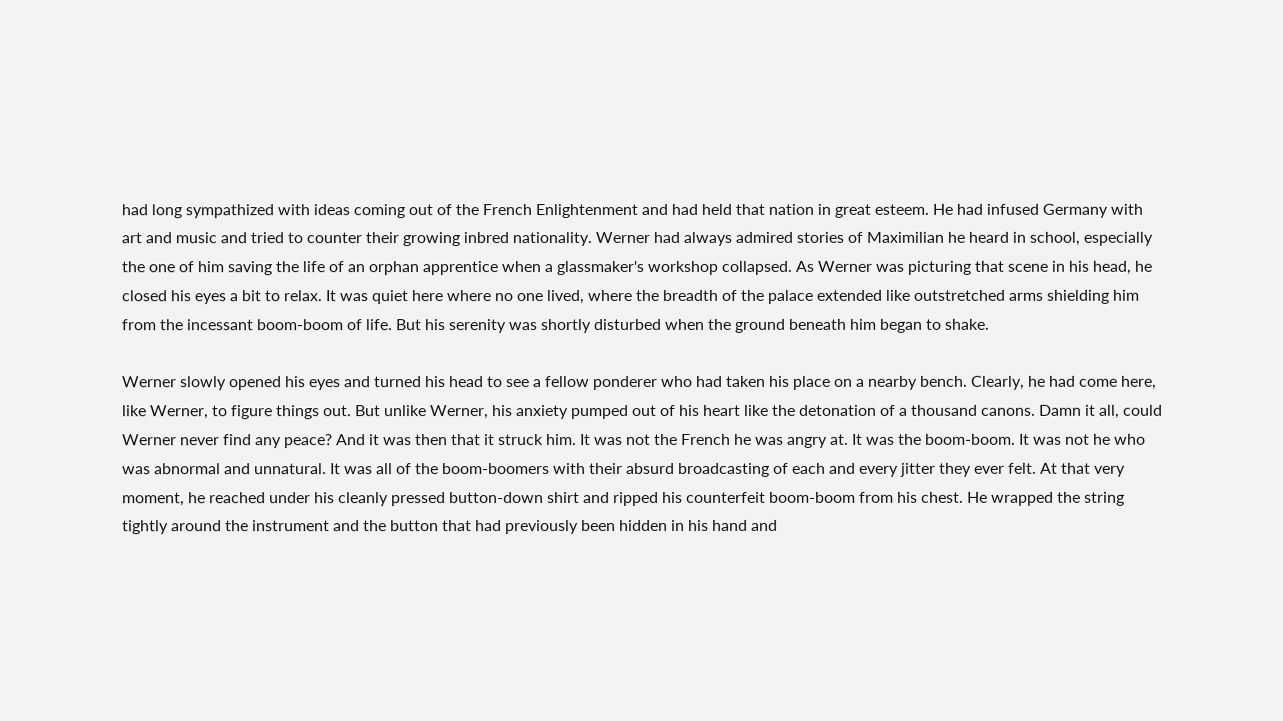had long sympathized with ideas coming out of the French Enlightenment and had held that nation in great esteem. He had infused Germany with art and music and tried to counter their growing inbred nationality. Werner had always admired stories of Maximilian he heard in school, especially the one of him saving the life of an orphan apprentice when a glassmaker's workshop collapsed. As Werner was picturing that scene in his head, he closed his eyes a bit to relax. It was quiet here where no one lived, where the breadth of the palace extended like outstretched arms shielding him from the incessant boom-boom of life. But his serenity was shortly disturbed when the ground beneath him began to shake.

Werner slowly opened his eyes and turned his head to see a fellow ponderer who had taken his place on a nearby bench. Clearly, he had come here, like Werner, to figure things out. But unlike Werner, his anxiety pumped out of his heart like the detonation of a thousand canons. Damn it all, could Werner never find any peace? And it was then that it struck him. It was not the French he was angry at. It was the boom-boom. It was not he who was abnormal and unnatural. It was all of the boom-boomers with their absurd broadcasting of each and every jitter they ever felt. At that very moment, he reached under his cleanly pressed button-down shirt and ripped his counterfeit boom-boom from his chest. He wrapped the string tightly around the instrument and the button that had previously been hidden in his hand and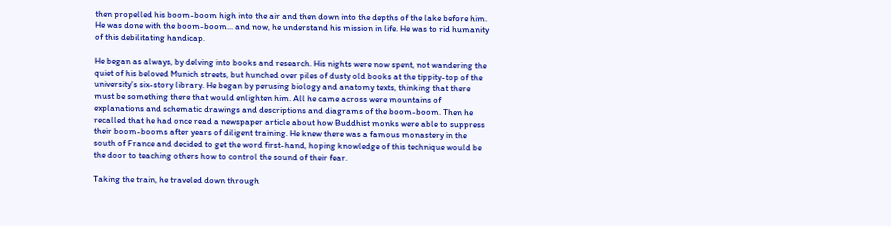then propelled his boom-boom high into the air and then down into the depths of the lake before him. He was done with the boom-boom... and now, he understand his mission in life. He was to rid humanity of this debilitating handicap.

He began as always, by delving into books and research. His nights were now spent, not wandering the quiet of his beloved Munich streets, but hunched over piles of dusty old books at the tippity-top of the university's six-story library. He began by perusing biology and anatomy texts, thinking that there must be something there that would enlighten him. All he came across were mountains of explanations and schematic drawings and descriptions and diagrams of the boom-boom. Then he recalled that he had once read a newspaper article about how Buddhist monks were able to suppress their boom-booms after years of diligent training. He knew there was a famous monastery in the south of France and decided to get the word first-hand, hoping knowledge of this technique would be the door to teaching others how to control the sound of their fear.

Taking the train, he traveled down through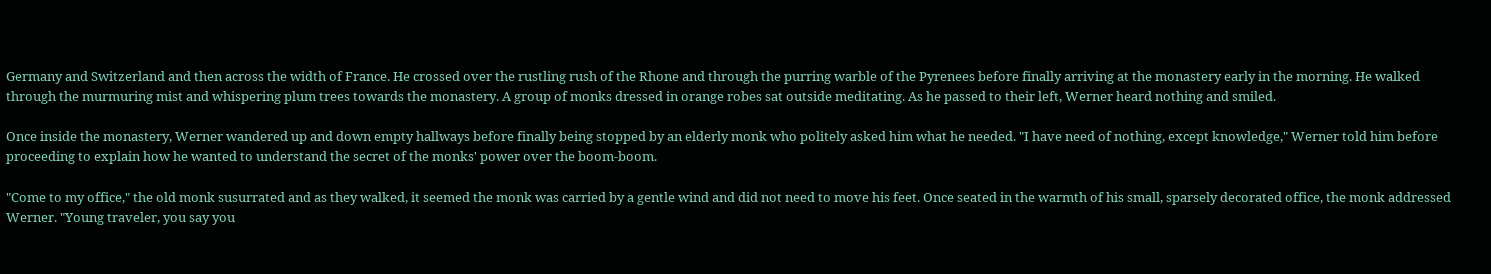Germany and Switzerland and then across the width of France. He crossed over the rustling rush of the Rhone and through the purring warble of the Pyrenees before finally arriving at the monastery early in the morning. He walked through the murmuring mist and whispering plum trees towards the monastery. A group of monks dressed in orange robes sat outside meditating. As he passed to their left, Werner heard nothing and smiled.

Once inside the monastery, Werner wandered up and down empty hallways before finally being stopped by an elderly monk who politely asked him what he needed. "I have need of nothing, except knowledge," Werner told him before proceeding to explain how he wanted to understand the secret of the monks' power over the boom-boom.

"Come to my office," the old monk susurrated and as they walked, it seemed the monk was carried by a gentle wind and did not need to move his feet. Once seated in the warmth of his small, sparsely decorated office, the monk addressed Werner. "Young traveler, you say you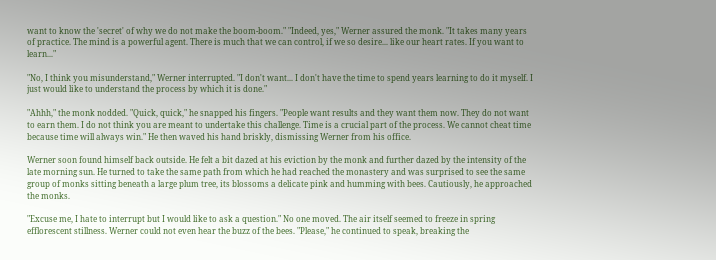want to know the 'secret' of why we do not make the boom-boom." "Indeed, yes," Werner assured the monk. "It takes many years of practice. The mind is a powerful agent. There is much that we can control, if we so desire... like our heart rates. If you want to learn..."

"No, I think you misunderstand," Werner interrupted. "I don't want... I don't have the time to spend years learning to do it myself. I just would like to understand the process by which it is done."

"Ahhh," the monk nodded. "Quick, quick," he snapped his fingers. "People want results and they want them now. They do not want to earn them. I do not think you are meant to undertake this challenge. Time is a crucial part of the process. We cannot cheat time because time will always win." He then waved his hand briskly, dismissing Werner from his office.

Werner soon found himself back outside. He felt a bit dazed at his eviction by the monk and further dazed by the intensity of the late morning sun. He turned to take the same path from which he had reached the monastery and was surprised to see the same group of monks sitting beneath a large plum tree, its blossoms a delicate pink and humming with bees. Cautiously, he approached the monks.

"Excuse me, I hate to interrupt but I would like to ask a question." No one moved. The air itself seemed to freeze in spring efflorescent stillness. Werner could not even hear the buzz of the bees. "Please," he continued to speak, breaking the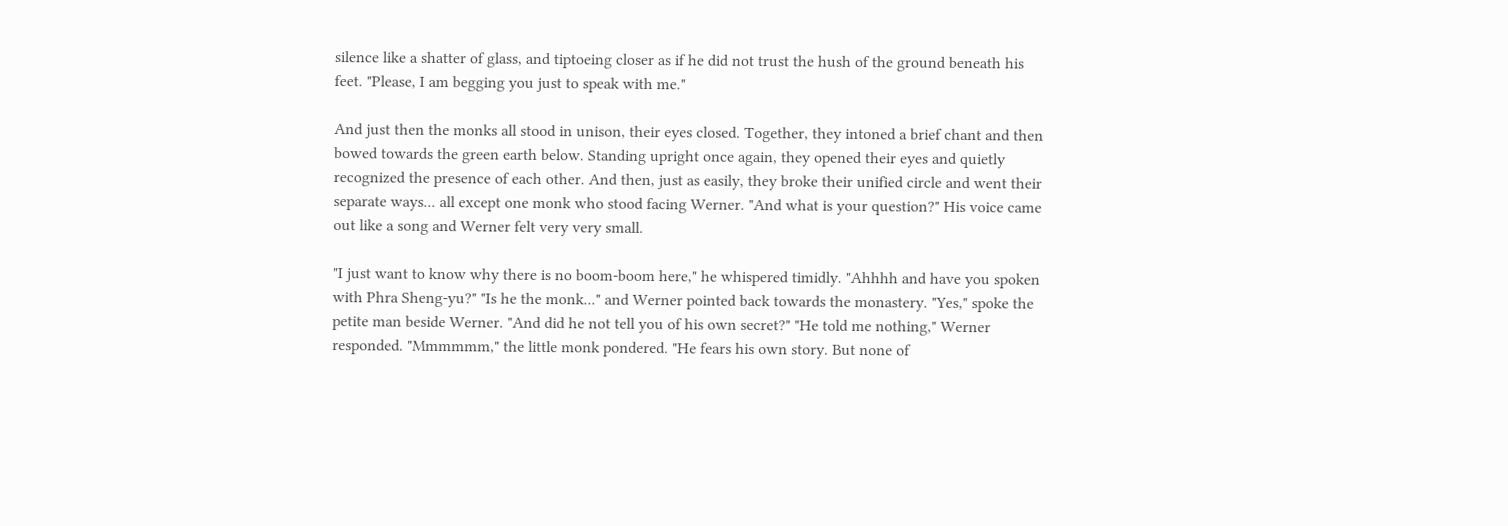silence like a shatter of glass, and tiptoeing closer as if he did not trust the hush of the ground beneath his feet. "Please, I am begging you just to speak with me."

And just then the monks all stood in unison, their eyes closed. Together, they intoned a brief chant and then bowed towards the green earth below. Standing upright once again, they opened their eyes and quietly recognized the presence of each other. And then, just as easily, they broke their unified circle and went their separate ways... all except one monk who stood facing Werner. "And what is your question?" His voice came out like a song and Werner felt very very small.

"I just want to know why there is no boom-boom here," he whispered timidly. "Ahhhh and have you spoken with Phra Sheng-yu?" "Is he the monk..." and Werner pointed back towards the monastery. "Yes," spoke the petite man beside Werner. "And did he not tell you of his own secret?" "He told me nothing," Werner responded. "Mmmmmm," the little monk pondered. "He fears his own story. But none of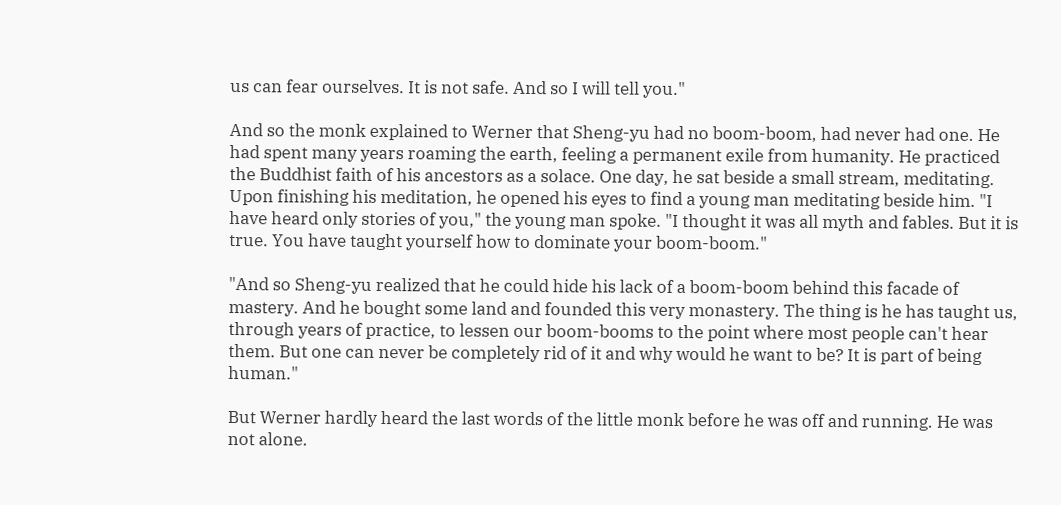us can fear ourselves. It is not safe. And so I will tell you."

And so the monk explained to Werner that Sheng-yu had no boom-boom, had never had one. He had spent many years roaming the earth, feeling a permanent exile from humanity. He practiced the Buddhist faith of his ancestors as a solace. One day, he sat beside a small stream, meditating. Upon finishing his meditation, he opened his eyes to find a young man meditating beside him. "I have heard only stories of you," the young man spoke. "I thought it was all myth and fables. But it is true. You have taught yourself how to dominate your boom-boom."

"And so Sheng-yu realized that he could hide his lack of a boom-boom behind this facade of mastery. And he bought some land and founded this very monastery. The thing is he has taught us, through years of practice, to lessen our boom-booms to the point where most people can't hear them. But one can never be completely rid of it and why would he want to be? It is part of being human."

But Werner hardly heard the last words of the little monk before he was off and running. He was not alone.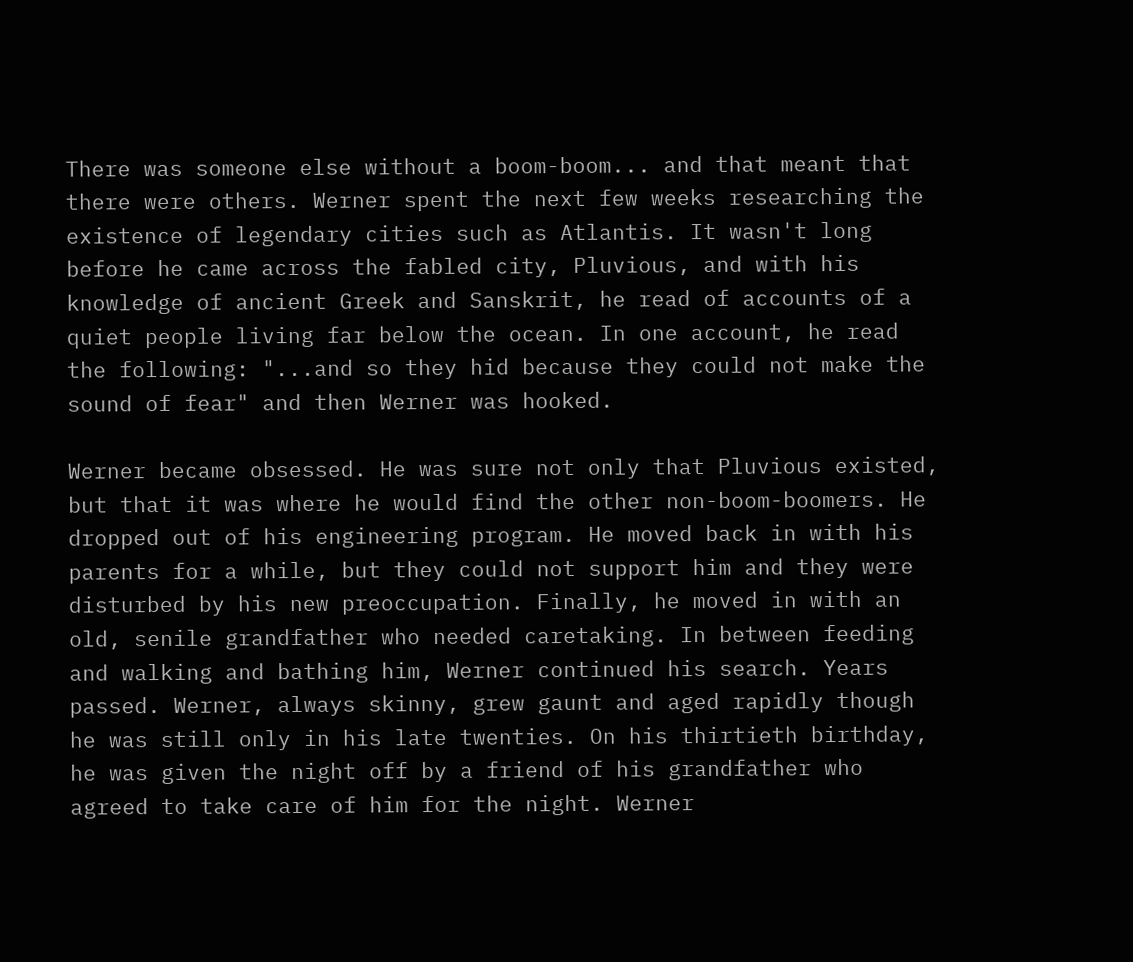There was someone else without a boom-boom... and that meant that there were others. Werner spent the next few weeks researching the existence of legendary cities such as Atlantis. It wasn't long before he came across the fabled city, Pluvious, and with his knowledge of ancient Greek and Sanskrit, he read of accounts of a quiet people living far below the ocean. In one account, he read the following: "...and so they hid because they could not make the sound of fear" and then Werner was hooked.

Werner became obsessed. He was sure not only that Pluvious existed, but that it was where he would find the other non-boom-boomers. He dropped out of his engineering program. He moved back in with his parents for a while, but they could not support him and they were disturbed by his new preoccupation. Finally, he moved in with an old, senile grandfather who needed caretaking. In between feeding and walking and bathing him, Werner continued his search. Years passed. Werner, always skinny, grew gaunt and aged rapidly though he was still only in his late twenties. On his thirtieth birthday, he was given the night off by a friend of his grandfather who agreed to take care of him for the night. Werner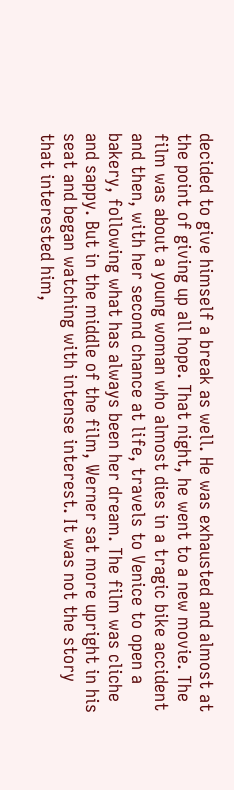decided to give himself a break as well. He was exhausted and almost at the point of giving up all hope. That night, he went to a new movie. The film was about a young woman who almost dies in a tragic bike accident and then, with her second chance at life, travels to Venice to open a bakery, following what has always been her dream. The film was cliche and sappy. But in the middle of the film, Werner sat more upright in his seat and began watching with intense interest. It was not the story that interested him,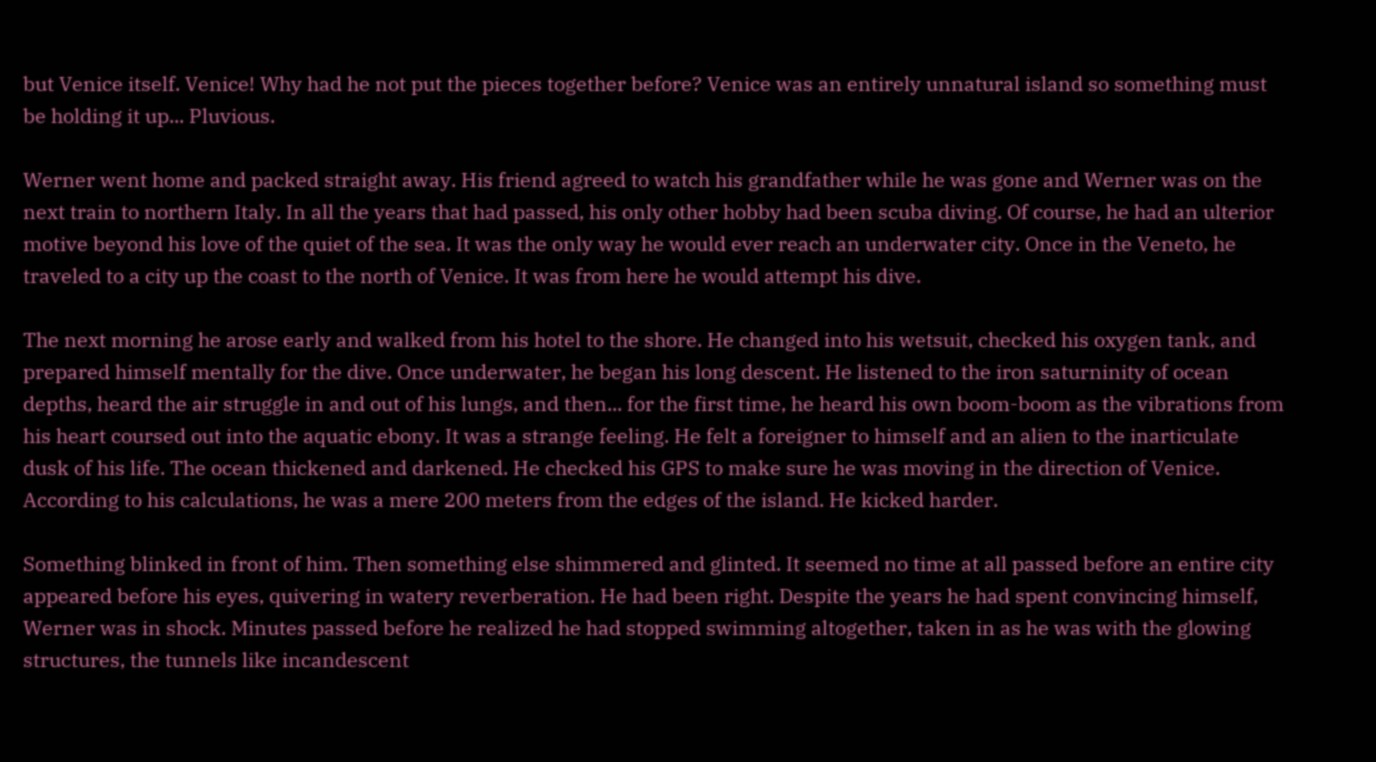but Venice itself. Venice! Why had he not put the pieces together before? Venice was an entirely unnatural island so something must be holding it up... Pluvious.

Werner went home and packed straight away. His friend agreed to watch his grandfather while he was gone and Werner was on the next train to northern Italy. In all the years that had passed, his only other hobby had been scuba diving. Of course, he had an ulterior motive beyond his love of the quiet of the sea. It was the only way he would ever reach an underwater city. Once in the Veneto, he traveled to a city up the coast to the north of Venice. It was from here he would attempt his dive.

The next morning he arose early and walked from his hotel to the shore. He changed into his wetsuit, checked his oxygen tank, and prepared himself mentally for the dive. Once underwater, he began his long descent. He listened to the iron saturninity of ocean depths, heard the air struggle in and out of his lungs, and then... for the first time, he heard his own boom-boom as the vibrations from his heart coursed out into the aquatic ebony. It was a strange feeling. He felt a foreigner to himself and an alien to the inarticulate dusk of his life. The ocean thickened and darkened. He checked his GPS to make sure he was moving in the direction of Venice. According to his calculations, he was a mere 200 meters from the edges of the island. He kicked harder.

Something blinked in front of him. Then something else shimmered and glinted. It seemed no time at all passed before an entire city appeared before his eyes, quivering in watery reverberation. He had been right. Despite the years he had spent convincing himself, Werner was in shock. Minutes passed before he realized he had stopped swimming altogether, taken in as he was with the glowing structures, the tunnels like incandescent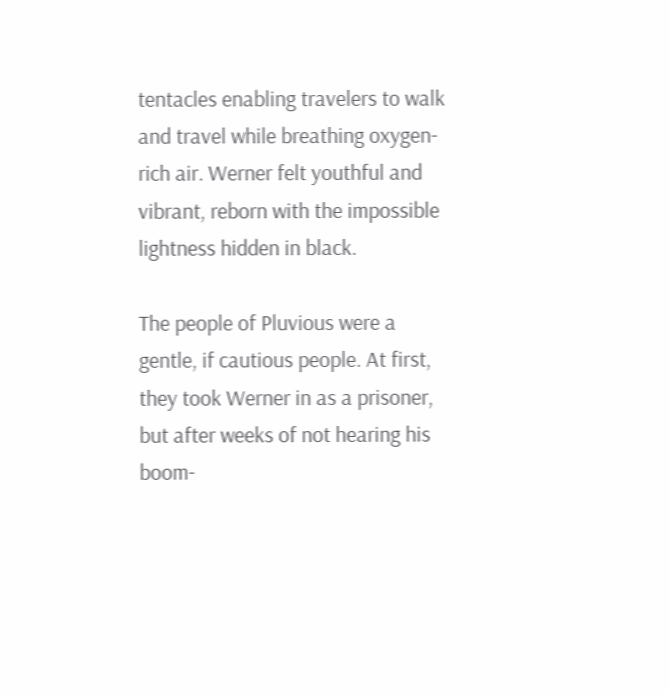tentacles enabling travelers to walk and travel while breathing oxygen-rich air. Werner felt youthful and vibrant, reborn with the impossible lightness hidden in black.

The people of Pluvious were a gentle, if cautious people. At first, they took Werner in as a prisoner, but after weeks of not hearing his boom-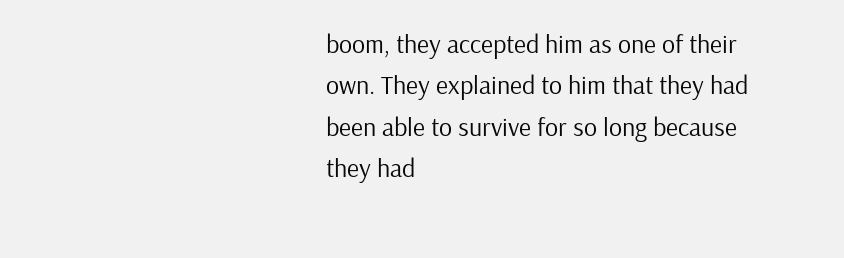boom, they accepted him as one of their own. They explained to him that they had been able to survive for so long because they had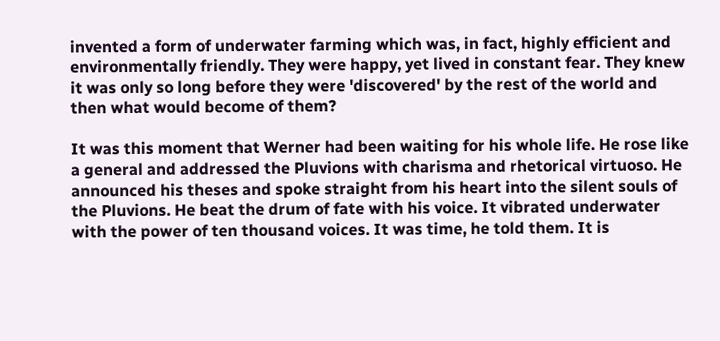invented a form of underwater farming which was, in fact, highly efficient and environmentally friendly. They were happy, yet lived in constant fear. They knew it was only so long before they were 'discovered' by the rest of the world and then what would become of them?

It was this moment that Werner had been waiting for his whole life. He rose like a general and addressed the Pluvions with charisma and rhetorical virtuoso. He announced his theses and spoke straight from his heart into the silent souls of the Pluvions. He beat the drum of fate with his voice. It vibrated underwater with the power of ten thousand voices. It was time, he told them. It is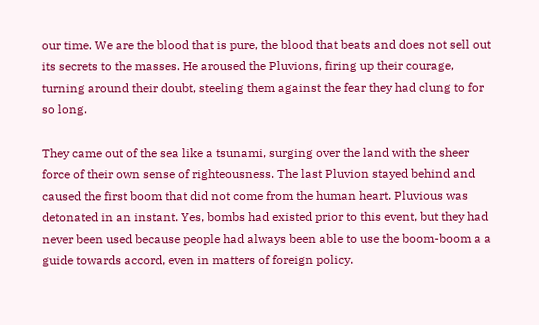our time. We are the blood that is pure, the blood that beats and does not sell out its secrets to the masses. He aroused the Pluvions, firing up their courage, turning around their doubt, steeling them against the fear they had clung to for so long.

They came out of the sea like a tsunami, surging over the land with the sheer force of their own sense of righteousness. The last Pluvion stayed behind and caused the first boom that did not come from the human heart. Pluvious was detonated in an instant. Yes, bombs had existed prior to this event, but they had never been used because people had always been able to use the boom-boom a a guide towards accord, even in matters of foreign policy.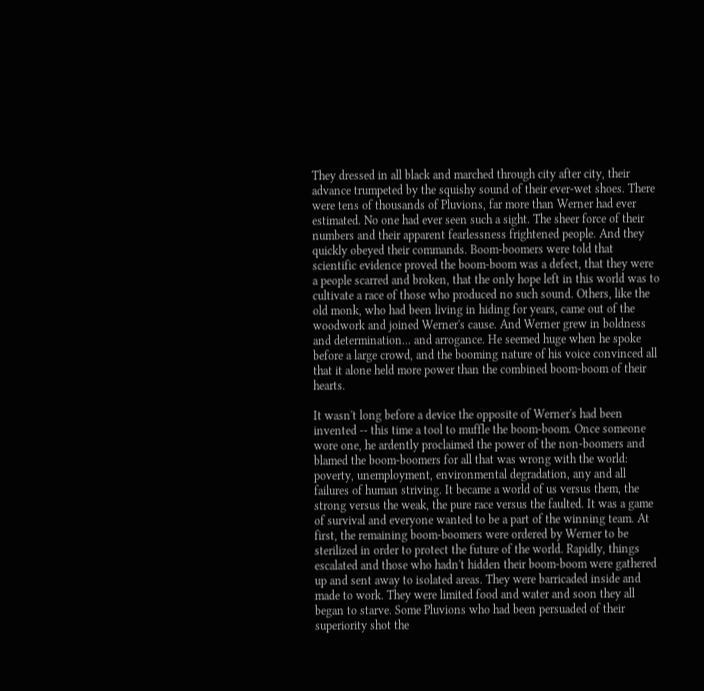They dressed in all black and marched through city after city, their advance trumpeted by the squishy sound of their ever-wet shoes. There were tens of thousands of Pluvions, far more than Werner had ever estimated. No one had ever seen such a sight. The sheer force of their numbers and their apparent fearlessness frightened people. And they quickly obeyed their commands. Boom-boomers were told that scientific evidence proved the boom-boom was a defect, that they were a people scarred and broken, that the only hope left in this world was to cultivate a race of those who produced no such sound. Others, like the old monk, who had been living in hiding for years, came out of the woodwork and joined Werner's cause. And Werner grew in boldness and determination... and arrogance. He seemed huge when he spoke before a large crowd, and the booming nature of his voice convinced all that it alone held more power than the combined boom-boom of their hearts.

It wasn't long before a device the opposite of Werner's had been invented -- this time a tool to muffle the boom-boom. Once someone wore one, he ardently proclaimed the power of the non-boomers and blamed the boom-boomers for all that was wrong with the world: poverty, unemployment, environmental degradation, any and all failures of human striving. It became a world of us versus them, the strong versus the weak, the pure race versus the faulted. It was a game of survival and everyone wanted to be a part of the winning team. At first, the remaining boom-boomers were ordered by Werner to be sterilized in order to protect the future of the world. Rapidly, things escalated and those who hadn't hidden their boom-boom were gathered up and sent away to isolated areas. They were barricaded inside and made to work. They were limited food and water and soon they all began to starve. Some Pluvions who had been persuaded of their superiority shot the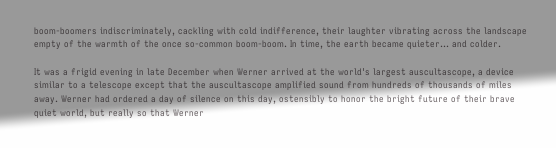boom-boomers indiscriminately, cackling with cold indifference, their laughter vibrating across the landscape empty of the warmth of the once so-common boom-boom. In time, the earth became quieter... and colder.

It was a frigid evening in late December when Werner arrived at the world's largest auscultascope, a device similar to a telescope except that the auscultascope amplified sound from hundreds of thousands of miles away. Werner had ordered a day of silence on this day, ostensibly to honor the bright future of their brave quiet world, but really so that Werner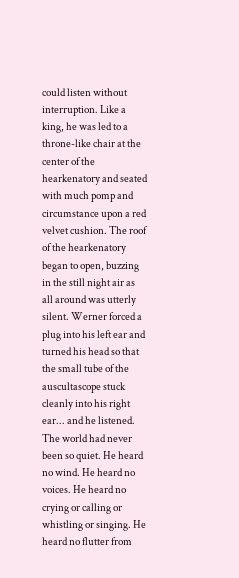could listen without interruption. Like a king, he was led to a throne-like chair at the center of the hearkenatory and seated with much pomp and circumstance upon a red velvet cushion. The roof of the hearkenatory began to open, buzzing in the still night air as all around was utterly silent. Werner forced a plug into his left ear and turned his head so that the small tube of the auscultascope stuck cleanly into his right ear... and he listened. The world had never been so quiet. He heard no wind. He heard no voices. He heard no crying or calling or whistling or singing. He heard no flutter from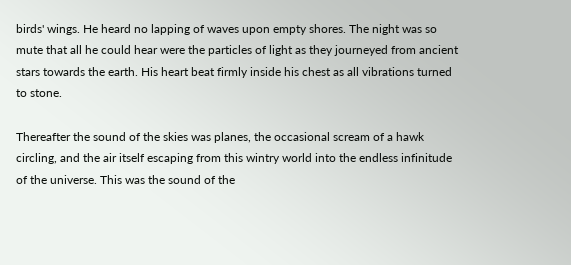birds' wings. He heard no lapping of waves upon empty shores. The night was so mute that all he could hear were the particles of light as they journeyed from ancient stars towards the earth. His heart beat firmly inside his chest as all vibrations turned to stone.

Thereafter the sound of the skies was planes, the occasional scream of a hawk circling, and the air itself escaping from this wintry world into the endless infinitude of the universe. This was the sound of the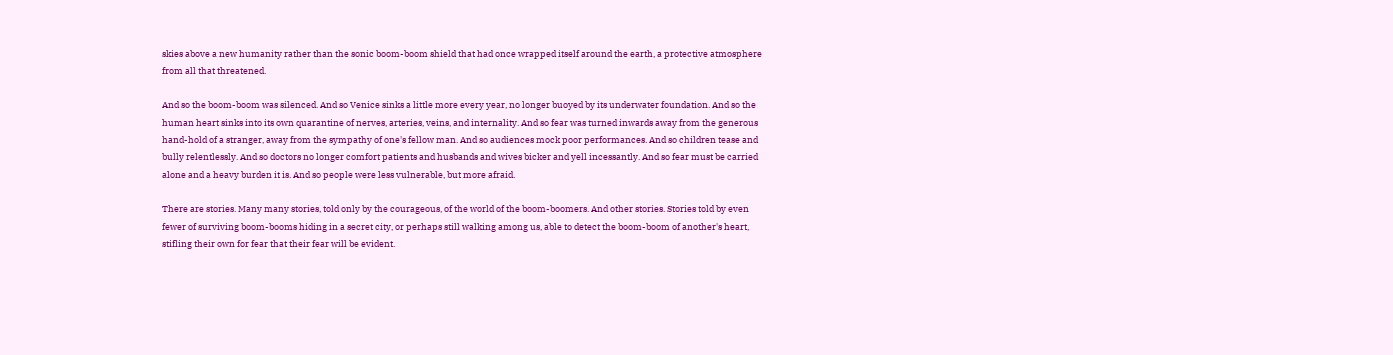skies above a new humanity rather than the sonic boom-boom shield that had once wrapped itself around the earth, a protective atmosphere from all that threatened.

And so the boom-boom was silenced. And so Venice sinks a little more every year, no longer buoyed by its underwater foundation. And so the human heart sinks into its own quarantine of nerves, arteries, veins, and internality. And so fear was turned inwards away from the generous hand-hold of a stranger, away from the sympathy of one's fellow man. And so audiences mock poor performances. And so children tease and bully relentlessly. And so doctors no longer comfort patients and husbands and wives bicker and yell incessantly. And so fear must be carried alone and a heavy burden it is. And so people were less vulnerable, but more afraid.

There are stories. Many many stories, told only by the courageous, of the world of the boom-boomers. And other stories. Stories told by even fewer of surviving boom-booms hiding in a secret city, or perhaps still walking among us, able to detect the boom-boom of another's heart, stifling their own for fear that their fear will be evident.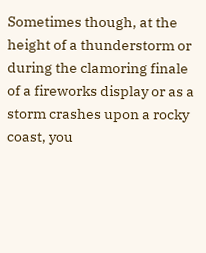Sometimes though, at the height of a thunderstorm or during the clamoring finale of a fireworks display or as a storm crashes upon a rocky coast, you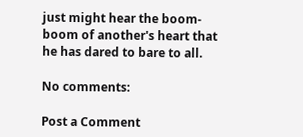just might hear the boom-boom of another's heart that he has dared to bare to all.

No comments:

Post a Comment